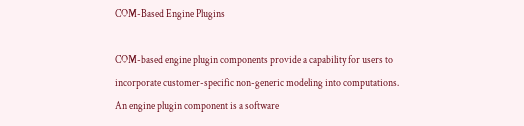COM-Based Engine Plugins

COM-based engine plugin components provide a capability for users to incorporate customer-specific non-generic modeling into computations. An engine plugin component is a software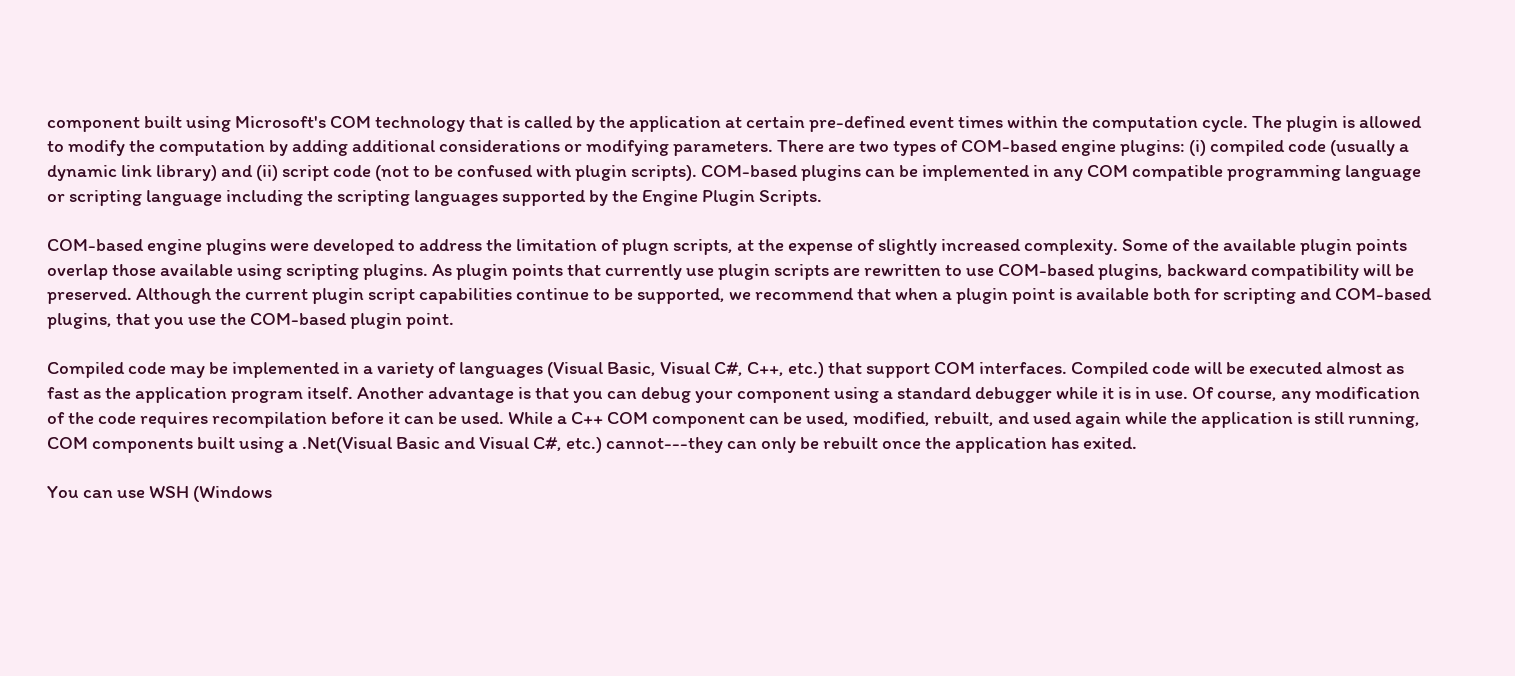component built using Microsoft's COM technology that is called by the application at certain pre-defined event times within the computation cycle. The plugin is allowed to modify the computation by adding additional considerations or modifying parameters. There are two types of COM-based engine plugins: (i) compiled code (usually a dynamic link library) and (ii) script code (not to be confused with plugin scripts). COM-based plugins can be implemented in any COM compatible programming language or scripting language including the scripting languages supported by the Engine Plugin Scripts.

COM-based engine plugins were developed to address the limitation of plugn scripts, at the expense of slightly increased complexity. Some of the available plugin points overlap those available using scripting plugins. As plugin points that currently use plugin scripts are rewritten to use COM-based plugins, backward compatibility will be preserved. Although the current plugin script capabilities continue to be supported, we recommend that when a plugin point is available both for scripting and COM-based plugins, that you use the COM-based plugin point.

Compiled code may be implemented in a variety of languages (Visual Basic, Visual C#, C++, etc.) that support COM interfaces. Compiled code will be executed almost as fast as the application program itself. Another advantage is that you can debug your component using a standard debugger while it is in use. Of course, any modification of the code requires recompilation before it can be used. While a C++ COM component can be used, modified, rebuilt, and used again while the application is still running, COM components built using a .Net(Visual Basic and Visual C#, etc.) cannot---they can only be rebuilt once the application has exited.

You can use WSH (Windows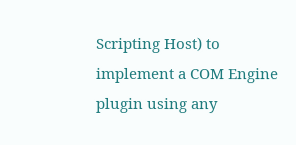Scripting Host) to implement a COM Engine plugin using any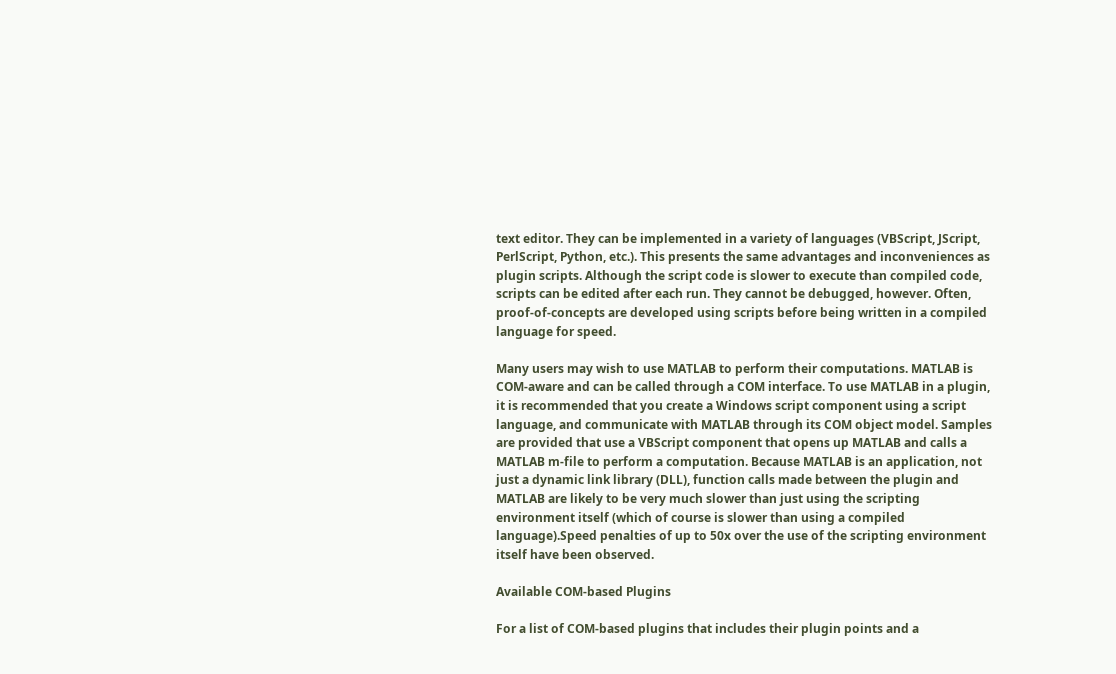text editor. They can be implemented in a variety of languages (VBScript, JScript, PerlScript, Python, etc.). This presents the same advantages and inconveniences as plugin scripts. Although the script code is slower to execute than compiled code, scripts can be edited after each run. They cannot be debugged, however. Often, proof-of-concepts are developed using scripts before being written in a compiled language for speed.

Many users may wish to use MATLAB to perform their computations. MATLAB is COM-aware and can be called through a COM interface. To use MATLAB in a plugin, it is recommended that you create a Windows script component using a script language, and communicate with MATLAB through its COM object model. Samples are provided that use a VBScript component that opens up MATLAB and calls a MATLAB m-file to perform a computation. Because MATLAB is an application, not just a dynamic link library (DLL), function calls made between the plugin and MATLAB are likely to be very much slower than just using the scripting environment itself (which of course is slower than using a compiled language).Speed penalties of up to 50x over the use of the scripting environment itself have been observed.

Available COM-based Plugins

For a list of COM-based plugins that includes their plugin points and a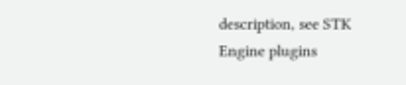description, see STK Engine plugins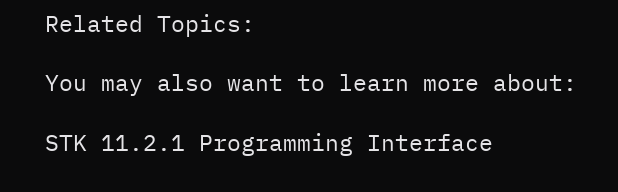Related Topics:

You may also want to learn more about:

STK 11.2.1 Programming Interface